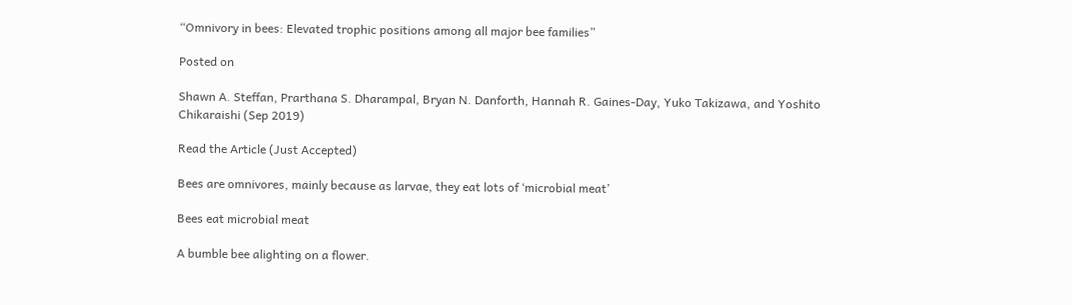“Omnivory in bees: Elevated trophic positions among all major bee families”

Posted on

Shawn A. Steffan, Prarthana S. Dharampal, Bryan N. Danforth, Hannah R. Gaines-Day, Yuko Takizawa, and Yoshito Chikaraishi (Sep 2019)

Read the Article (Just Accepted)

Bees are omnivores, mainly because as larvae, they eat lots of ‘microbial meat’

Bees eat microbial meat

A bumble bee alighting on a flower.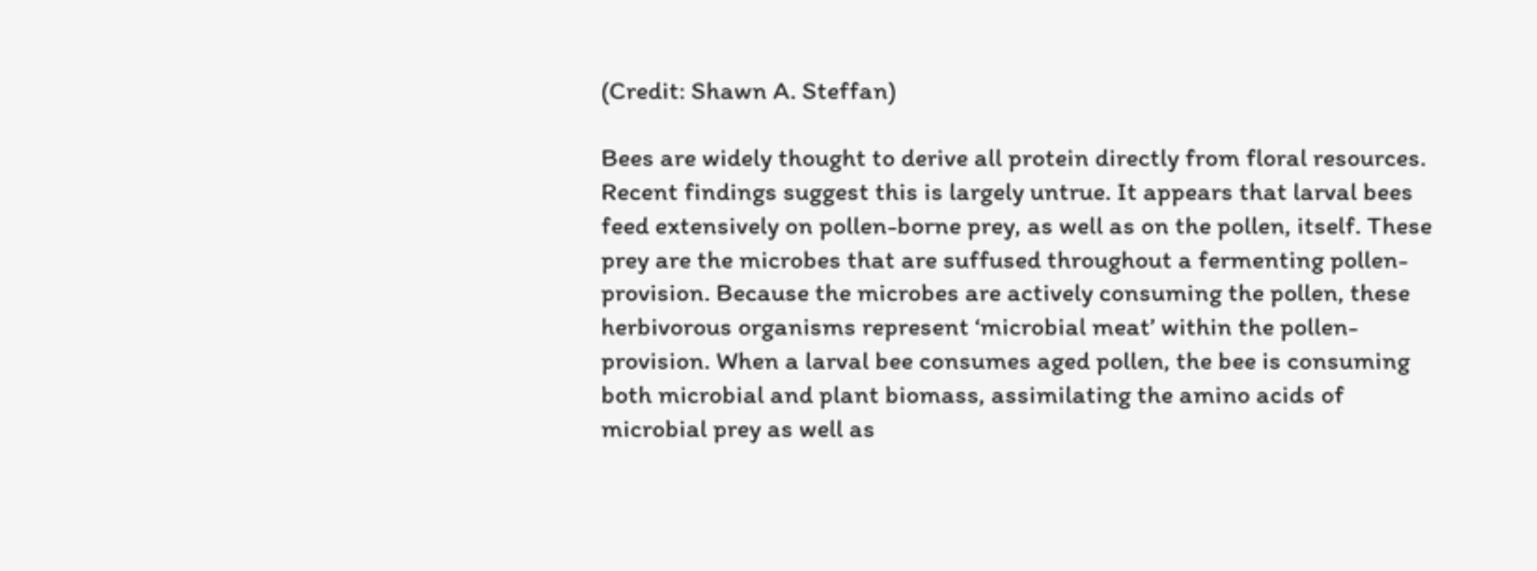(Credit: Shawn A. Steffan)

Bees are widely thought to derive all protein directly from floral resources. Recent findings suggest this is largely untrue. It appears that larval bees feed extensively on pollen-borne prey, as well as on the pollen, itself. These prey are the microbes that are suffused throughout a fermenting pollen-provision. Because the microbes are actively consuming the pollen, these herbivorous organisms represent ‘microbial meat’ within the pollen-provision. When a larval bee consumes aged pollen, the bee is consuming both microbial and plant biomass, assimilating the amino acids of microbial prey as well as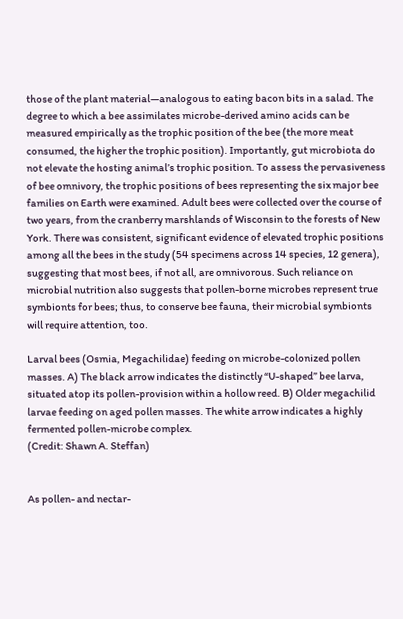those of the plant material—analogous to eating bacon bits in a salad. The degree to which a bee assimilates microbe-derived amino acids can be measured empirically as the trophic position of the bee (the more meat consumed, the higher the trophic position). Importantly, gut microbiota do not elevate the hosting animal’s trophic position. To assess the pervasiveness of bee omnivory, the trophic positions of bees representing the six major bee families on Earth were examined. Adult bees were collected over the course of two years, from the cranberry marshlands of Wisconsin to the forests of New York. There was consistent, significant evidence of elevated trophic positions among all the bees in the study (54 specimens across 14 species, 12 genera), suggesting that most bees, if not all, are omnivorous. Such reliance on microbial nutrition also suggests that pollen-borne microbes represent true symbionts for bees; thus, to conserve bee fauna, their microbial symbionts will require attention, too.

Larval bees (Osmia, Megachilidae) feeding on microbe-colonized pollen masses. A) The black arrow indicates the distinctly “U-shaped” bee larva, situated atop its pollen-provision within a hollow reed. B) Older megachilid larvae feeding on aged pollen masses. The white arrow indicates a highly fermented pollen-microbe complex.
(Credit: Shawn A. Steffan)


As pollen- and nectar-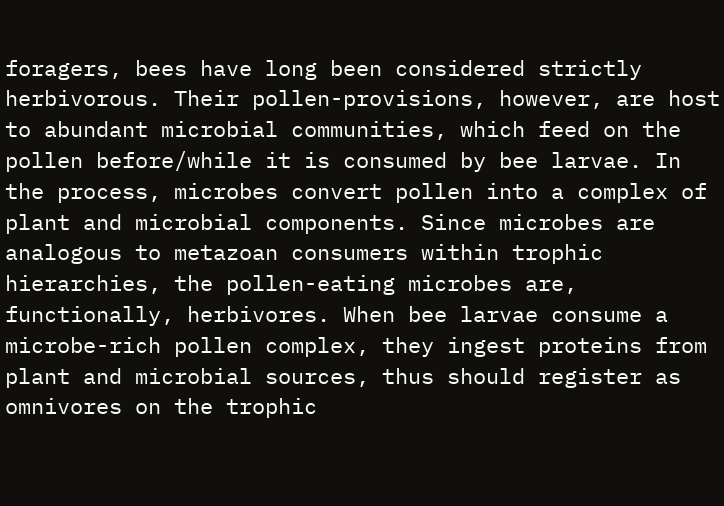foragers, bees have long been considered strictly herbivorous. Their pollen-provisions, however, are host to abundant microbial communities, which feed on the pollen before/while it is consumed by bee larvae. In the process, microbes convert pollen into a complex of plant and microbial components. Since microbes are analogous to metazoan consumers within trophic hierarchies, the pollen-eating microbes are, functionally, herbivores. When bee larvae consume a microbe-rich pollen complex, they ingest proteins from plant and microbial sources, thus should register as omnivores on the trophic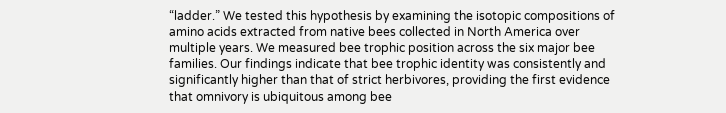“ladder.” We tested this hypothesis by examining the isotopic compositions of amino acids extracted from native bees collected in North America over multiple years. We measured bee trophic position across the six major bee families. Our findings indicate that bee trophic identity was consistently and significantly higher than that of strict herbivores, providing the first evidence that omnivory is ubiquitous among bee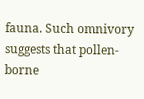fauna. Such omnivory suggests that pollen-borne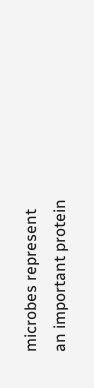microbes represent an important protein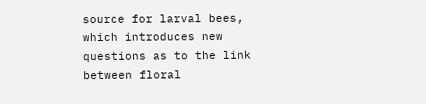source for larval bees, which introduces new questions as to the link between floral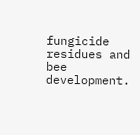fungicide residues and bee development.